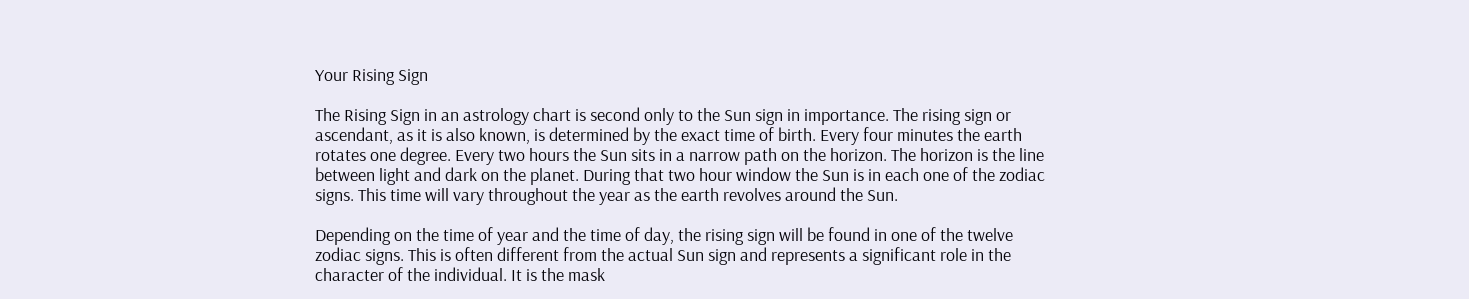Your Rising Sign

The Rising Sign in an astrology chart is second only to the Sun sign in importance. The rising sign or ascendant, as it is also known, is determined by the exact time of birth. Every four minutes the earth rotates one degree. Every two hours the Sun sits in a narrow path on the horizon. The horizon is the line between light and dark on the planet. During that two hour window the Sun is in each one of the zodiac signs. This time will vary throughout the year as the earth revolves around the Sun.

Depending on the time of year and the time of day, the rising sign will be found in one of the twelve zodiac signs. This is often different from the actual Sun sign and represents a significant role in the character of the individual. It is the mask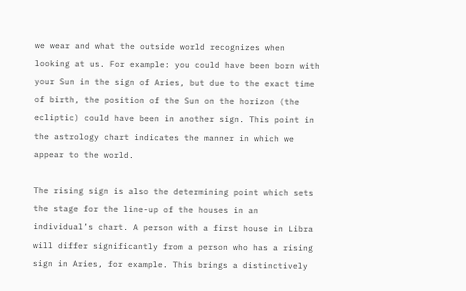we wear and what the outside world recognizes when looking at us. For example: you could have been born with your Sun in the sign of Aries, but due to the exact time of birth, the position of the Sun on the horizon (the ecliptic) could have been in another sign. This point in the astrology chart indicates the manner in which we appear to the world.

The rising sign is also the determining point which sets the stage for the line-up of the houses in an individual’s chart. A person with a first house in Libra will differ significantly from a person who has a rising sign in Aries, for example. This brings a distinctively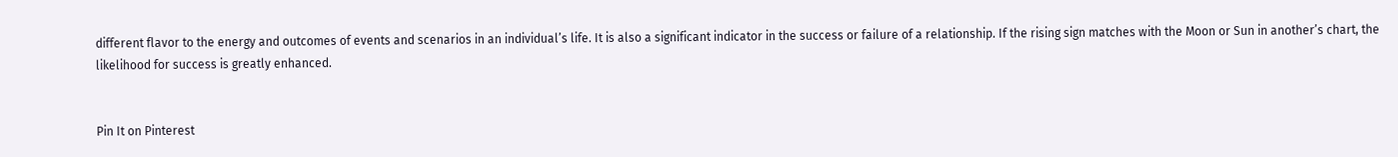different flavor to the energy and outcomes of events and scenarios in an individual’s life. It is also a significant indicator in the success or failure of a relationship. If the rising sign matches with the Moon or Sun in another’s chart, the likelihood for success is greatly enhanced.


Pin It on Pinterest